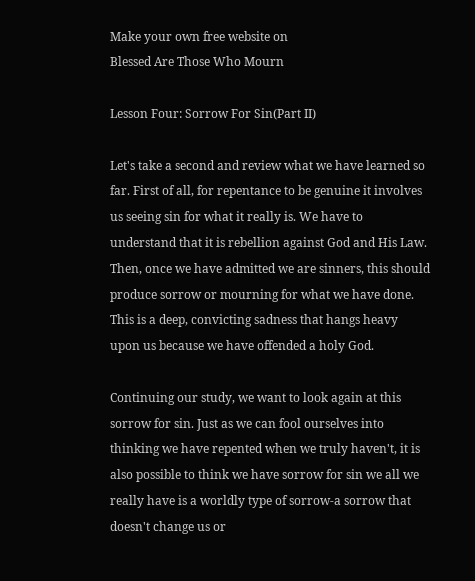Make your own free website on
Blessed Are Those Who Mourn

Lesson Four: Sorrow For Sin(Part II)

Let's take a second and review what we have learned so far. First of all, for repentance to be genuine it involves us seeing sin for what it really is. We have to understand that it is rebellion against God and His Law. Then, once we have admitted we are sinners, this should produce sorrow or mourning for what we have done. This is a deep, convicting sadness that hangs heavy upon us because we have offended a holy God.

Continuing our study, we want to look again at this sorrow for sin. Just as we can fool ourselves into thinking we have repented when we truly haven't, it is also possible to think we have sorrow for sin we all we really have is a worldly type of sorrow-a sorrow that doesn't change us or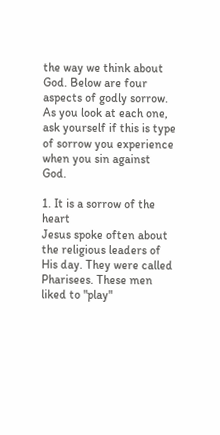the way we think about God. Below are four aspects of godly sorrow. As you look at each one, ask yourself if this is type of sorrow you experience when you sin against God.

1. It is a sorrow of the heart
Jesus spoke often about the religious leaders of His day. They were called Pharisees. These men liked to "play"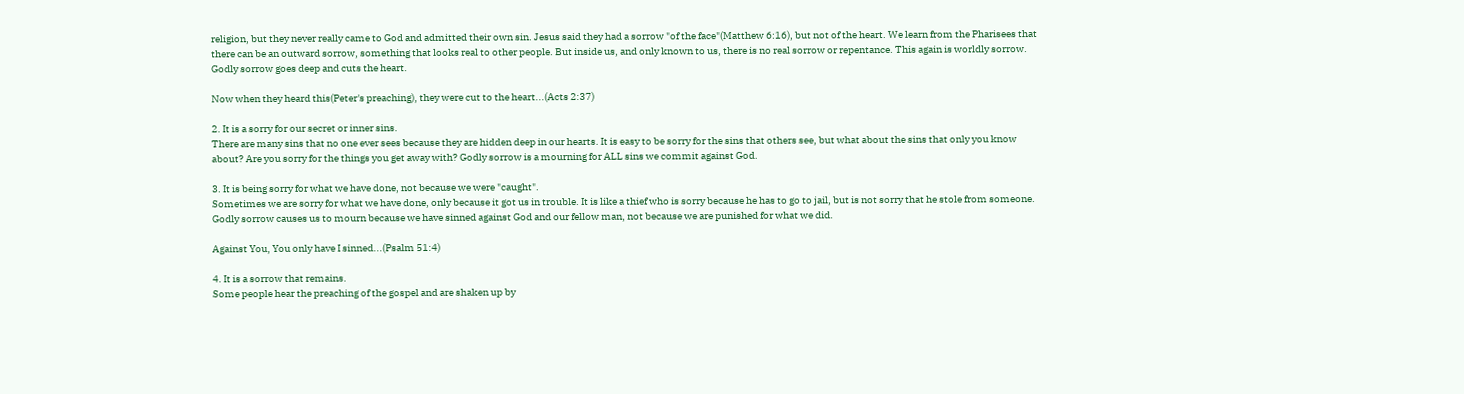religion, but they never really came to God and admitted their own sin. Jesus said they had a sorrow "of the face"(Matthew 6:16), but not of the heart. We learn from the Pharisees that there can be an outward sorrow, something that looks real to other people. But inside us, and only known to us, there is no real sorrow or repentance. This again is worldly sorrow. Godly sorrow goes deep and cuts the heart.

Now when they heard this(Peter's preaching), they were cut to the heart...(Acts 2:37)

2. It is a sorry for our secret or inner sins.
There are many sins that no one ever sees because they are hidden deep in our hearts. It is easy to be sorry for the sins that others see, but what about the sins that only you know about? Are you sorry for the things you get away with? Godly sorrow is a mourning for ALL sins we commit against God.

3. It is being sorry for what we have done, not because we were "caught".
Sometimes we are sorry for what we have done, only because it got us in trouble. It is like a thief who is sorry because he has to go to jail, but is not sorry that he stole from someone. Godly sorrow causes us to mourn because we have sinned against God and our fellow man, not because we are punished for what we did.

Against You, You only have I sinned...(Psalm 51:4)

4. It is a sorrow that remains.
Some people hear the preaching of the gospel and are shaken up by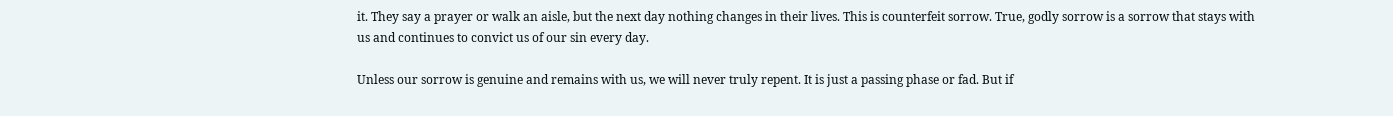it. They say a prayer or walk an aisle, but the next day nothing changes in their lives. This is counterfeit sorrow. True, godly sorrow is a sorrow that stays with us and continues to convict us of our sin every day.

Unless our sorrow is genuine and remains with us, we will never truly repent. It is just a passing phase or fad. But if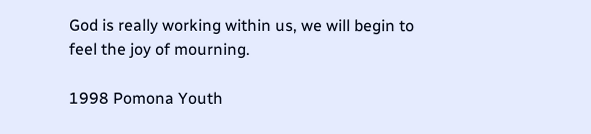God is really working within us, we will begin to feel the joy of mourning.

1998 Pomona Youth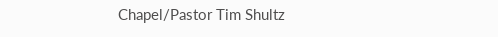Chapel/Pastor Tim Shultz